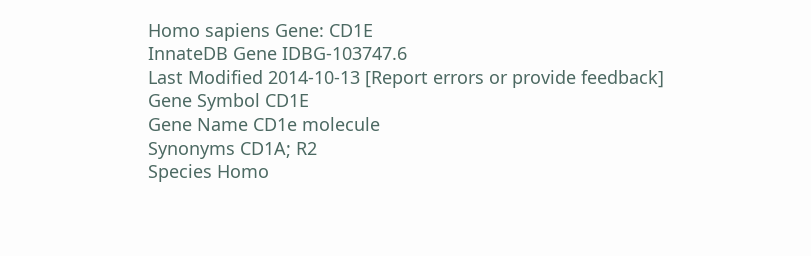Homo sapiens Gene: CD1E
InnateDB Gene IDBG-103747.6
Last Modified 2014-10-13 [Report errors or provide feedback]
Gene Symbol CD1E
Gene Name CD1e molecule
Synonyms CD1A; R2
Species Homo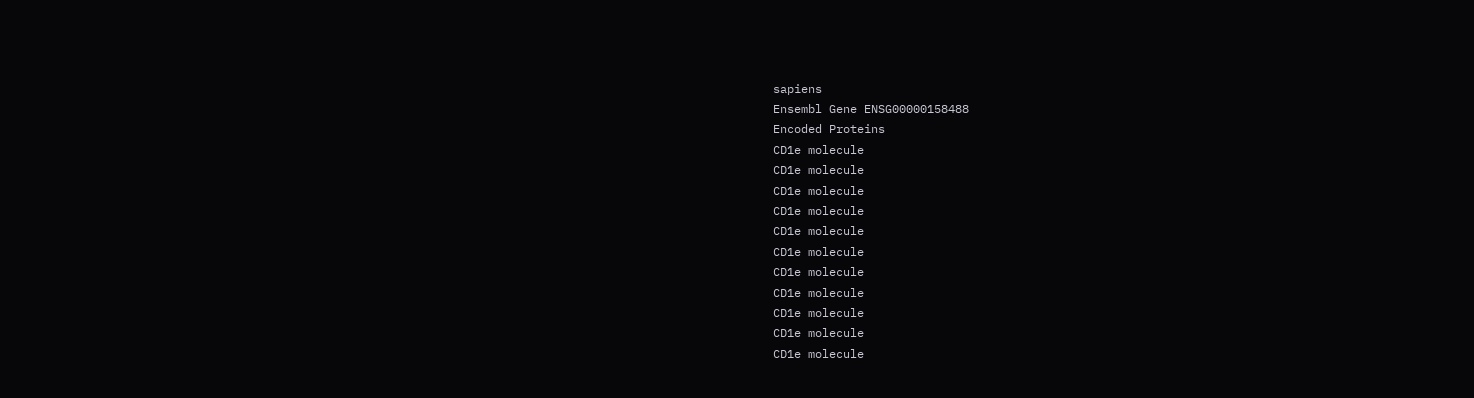sapiens
Ensembl Gene ENSG00000158488
Encoded Proteins
CD1e molecule
CD1e molecule
CD1e molecule
CD1e molecule
CD1e molecule
CD1e molecule
CD1e molecule
CD1e molecule
CD1e molecule
CD1e molecule
CD1e molecule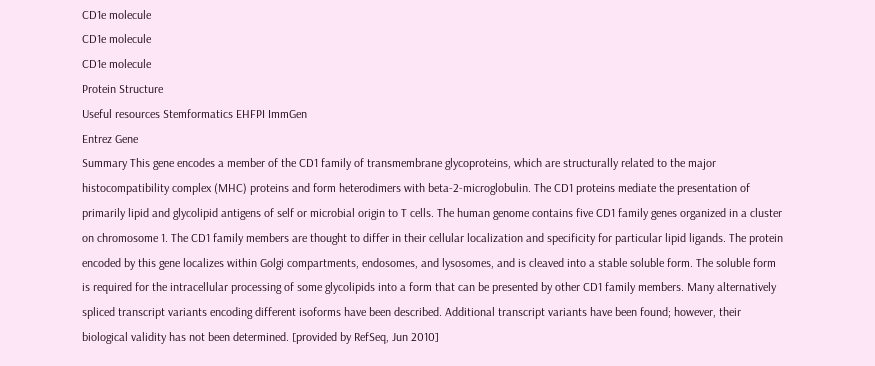CD1e molecule
CD1e molecule
CD1e molecule
Protein Structure
Useful resources Stemformatics EHFPI ImmGen
Entrez Gene
Summary This gene encodes a member of the CD1 family of transmembrane glycoproteins, which are structurally related to the major histocompatibility complex (MHC) proteins and form heterodimers with beta-2-microglobulin. The CD1 proteins mediate the presentation of primarily lipid and glycolipid antigens of self or microbial origin to T cells. The human genome contains five CD1 family genes organized in a cluster on chromosome 1. The CD1 family members are thought to differ in their cellular localization and specificity for particular lipid ligands. The protein encoded by this gene localizes within Golgi compartments, endosomes, and lysosomes, and is cleaved into a stable soluble form. The soluble form is required for the intracellular processing of some glycolipids into a form that can be presented by other CD1 family members. Many alternatively spliced transcript variants encoding different isoforms have been described. Additional transcript variants have been found; however, their biological validity has not been determined. [provided by RefSeq, Jun 2010]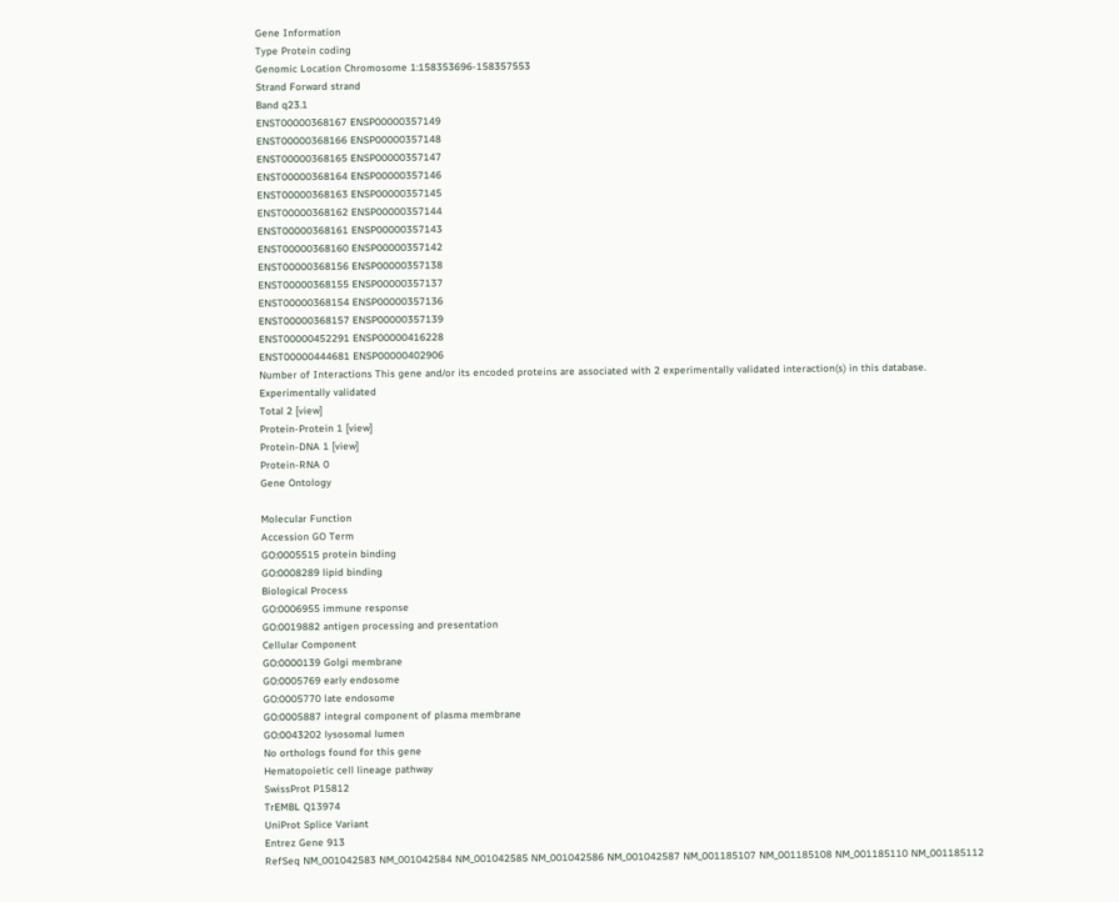Gene Information
Type Protein coding
Genomic Location Chromosome 1:158353696-158357553
Strand Forward strand
Band q23.1
ENST00000368167 ENSP00000357149
ENST00000368166 ENSP00000357148
ENST00000368165 ENSP00000357147
ENST00000368164 ENSP00000357146
ENST00000368163 ENSP00000357145
ENST00000368162 ENSP00000357144
ENST00000368161 ENSP00000357143
ENST00000368160 ENSP00000357142
ENST00000368156 ENSP00000357138
ENST00000368155 ENSP00000357137
ENST00000368154 ENSP00000357136
ENST00000368157 ENSP00000357139
ENST00000452291 ENSP00000416228
ENST00000444681 ENSP00000402906
Number of Interactions This gene and/or its encoded proteins are associated with 2 experimentally validated interaction(s) in this database.
Experimentally validated
Total 2 [view]
Protein-Protein 1 [view]
Protein-DNA 1 [view]
Protein-RNA 0
Gene Ontology

Molecular Function
Accession GO Term
GO:0005515 protein binding
GO:0008289 lipid binding
Biological Process
GO:0006955 immune response
GO:0019882 antigen processing and presentation
Cellular Component
GO:0000139 Golgi membrane
GO:0005769 early endosome
GO:0005770 late endosome
GO:0005887 integral component of plasma membrane
GO:0043202 lysosomal lumen
No orthologs found for this gene
Hematopoietic cell lineage pathway
SwissProt P15812
TrEMBL Q13974
UniProt Splice Variant
Entrez Gene 913
RefSeq NM_001042583 NM_001042584 NM_001042585 NM_001042586 NM_001042587 NM_001185107 NM_001185108 NM_001185110 NM_001185112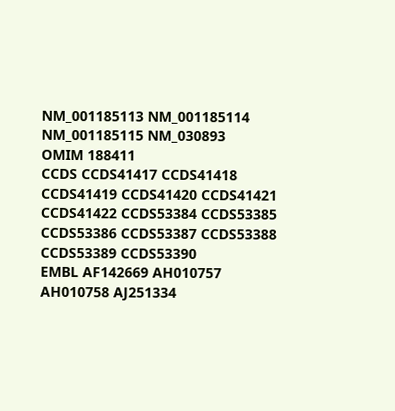NM_001185113 NM_001185114 NM_001185115 NM_030893
OMIM 188411
CCDS CCDS41417 CCDS41418 CCDS41419 CCDS41420 CCDS41421 CCDS41422 CCDS53384 CCDS53385 CCDS53386 CCDS53387 CCDS53388 CCDS53389 CCDS53390
EMBL AF142669 AH010757 AH010758 AJ251334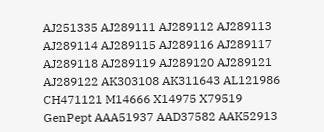AJ251335 AJ289111 AJ289112 AJ289113 AJ289114 AJ289115 AJ289116 AJ289117 AJ289118 AJ289119 AJ289120 AJ289121 AJ289122 AK303108 AK311643 AL121986 CH471121 M14666 X14975 X79519
GenPept AAA51937 AAD37582 AAK52913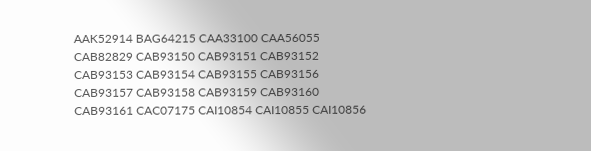AAK52914 BAG64215 CAA33100 CAA56055 CAB82829 CAB93150 CAB93151 CAB93152 CAB93153 CAB93154 CAB93155 CAB93156 CAB93157 CAB93158 CAB93159 CAB93160 CAB93161 CAC07175 CAI10854 CAI10855 CAI10856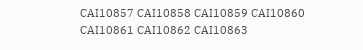CAI10857 CAI10858 CAI10859 CAI10860 CAI10861 CAI10862 CAI10863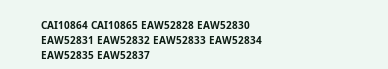CAI10864 CAI10865 EAW52828 EAW52830 EAW52831 EAW52832 EAW52833 EAW52834 EAW52835 EAW52837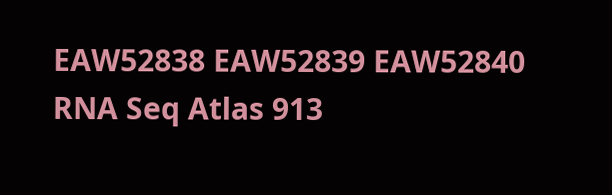EAW52838 EAW52839 EAW52840
RNA Seq Atlas 913